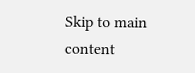Skip to main content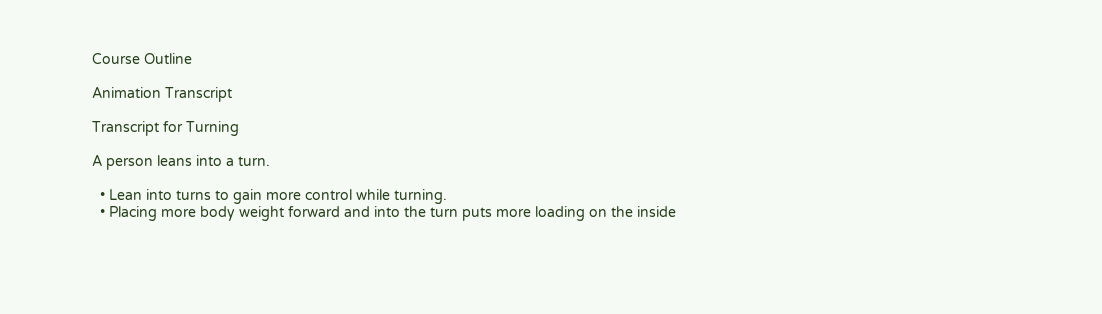Course Outline

Animation Transcript

Transcript for Turning

A person leans into a turn.

  • Lean into turns to gain more control while turning.
  • Placing more body weight forward and into the turn puts more loading on the inside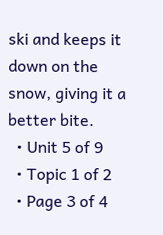ski and keeps it down on the snow, giving it a better bite.
  • Unit 5 of 9
  • Topic 1 of 2
  • Page 3 of 4